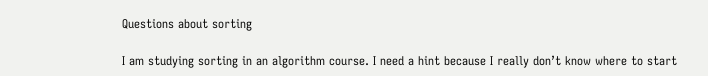Questions about sorting

I am studying sorting in an algorithm course. I need a hint because I really don’t know where to start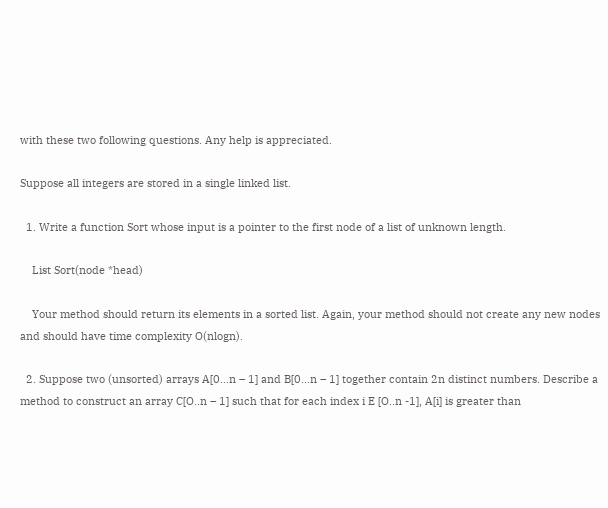with these two following questions. Any help is appreciated.

Suppose all integers are stored in a single linked list.

  1. Write a function Sort whose input is a pointer to the first node of a list of unknown length.

    List Sort(node *head)

    Your method should return its elements in a sorted list. Again, your method should not create any new nodes and should have time complexity O(nlogn).

  2. Suppose two (unsorted) arrays A[0…n – 1] and B[0…n – 1] together contain 2n distinct numbers. Describe a method to construct an array C[O..n – 1] such that for each index i E [O..n -1], A[i] is greater than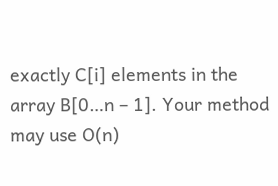exactly C[i] elements in the array B[0…n – 1]. Your method may use O(n)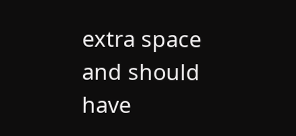extra space and should have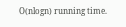O(nlogn) running time.